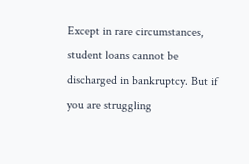Except in rare circumstances, student loans cannot be discharged in bankruptcy. But if you are struggling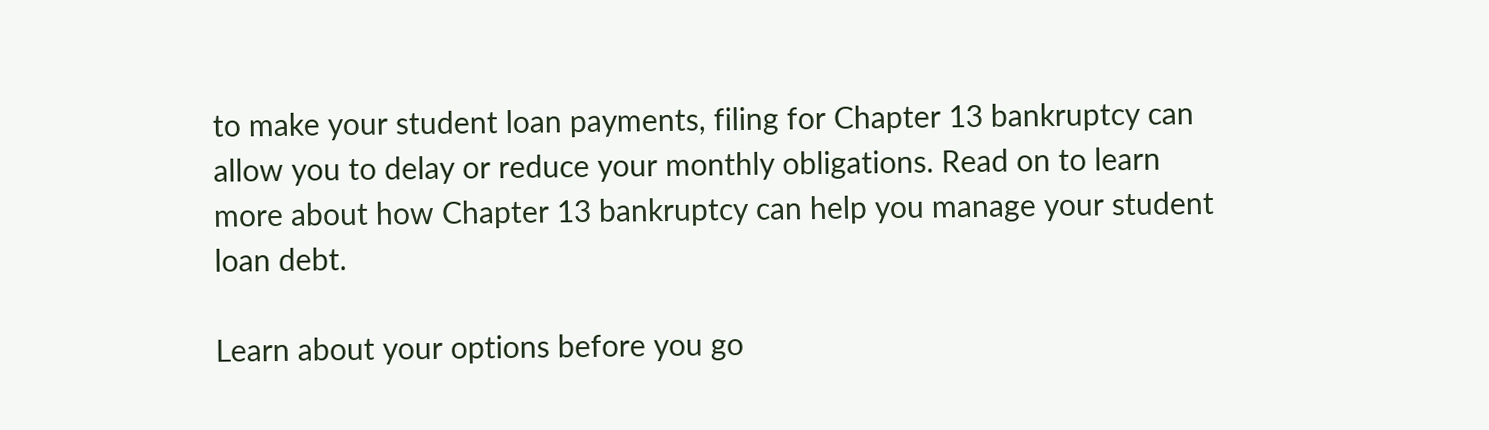to make your student loan payments, filing for Chapter 13 bankruptcy can allow you to delay or reduce your monthly obligations. Read on to learn more about how Chapter 13 bankruptcy can help you manage your student loan debt.

Learn about your options before you go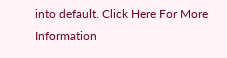into default. Click Here For More Information